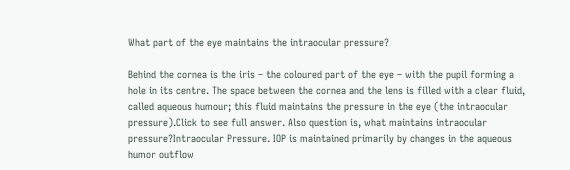What part of the eye maintains the intraocular pressure?

Behind the cornea is the iris – the coloured part of the eye – with the pupil forming a hole in its centre. The space between the cornea and the lens is filled with a clear fluid, called aqueous humour; this fluid maintains the pressure in the eye (the intraocular pressure).Click to see full answer. Also question is, what maintains intraocular pressure?Intraocular Pressure. IOP is maintained primarily by changes in the aqueous humor outflow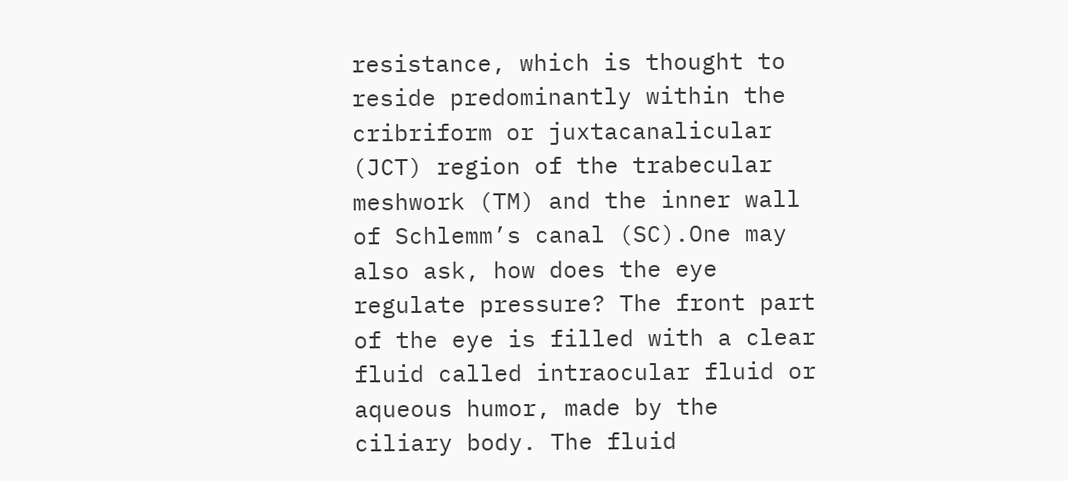resistance, which is thought to reside predominantly within the cribriform or juxtacanalicular (JCT) region of the trabecular meshwork (TM) and the inner wall of Schlemm’s canal (SC).One may also ask, how does the eye regulate pressure? The front part of the eye is filled with a clear fluid called intraocular fluid or aqueous humor, made by the ciliary body. The fluid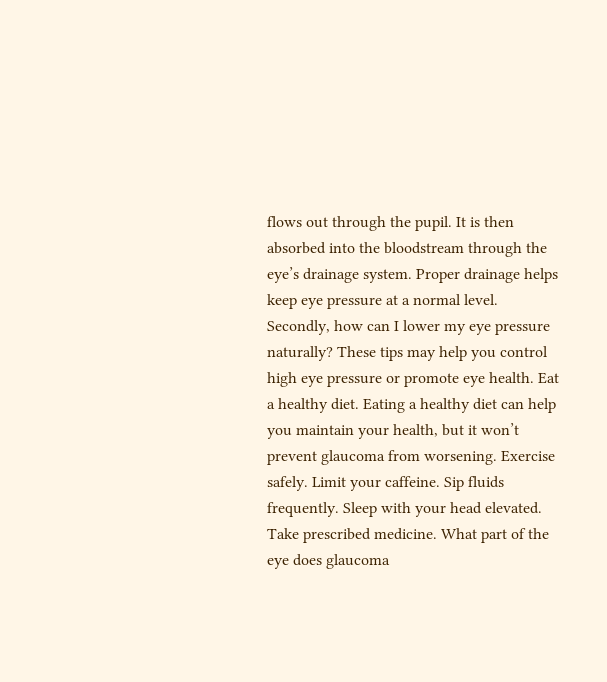flows out through the pupil. It is then absorbed into the bloodstream through the eye’s drainage system. Proper drainage helps keep eye pressure at a normal level. Secondly, how can I lower my eye pressure naturally? These tips may help you control high eye pressure or promote eye health. Eat a healthy diet. Eating a healthy diet can help you maintain your health, but it won’t prevent glaucoma from worsening. Exercise safely. Limit your caffeine. Sip fluids frequently. Sleep with your head elevated. Take prescribed medicine. What part of the eye does glaucoma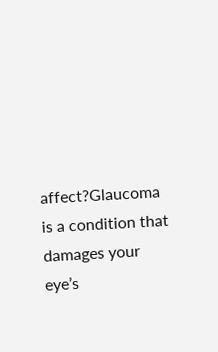affect?Glaucoma is a condition that damages your eye’s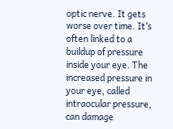optic nerve. It gets worse over time. It’s often linked to a buildup of pressure inside your eye. The increased pressure in your eye, called intraocular pressure, can damage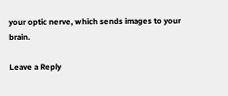your optic nerve, which sends images to your brain.

Leave a Reply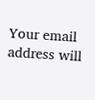Your email address will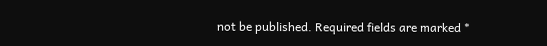not be published. Required fields are marked *